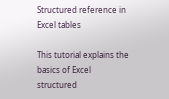Structured reference in Excel tables

This tutorial explains the basics of Excel structured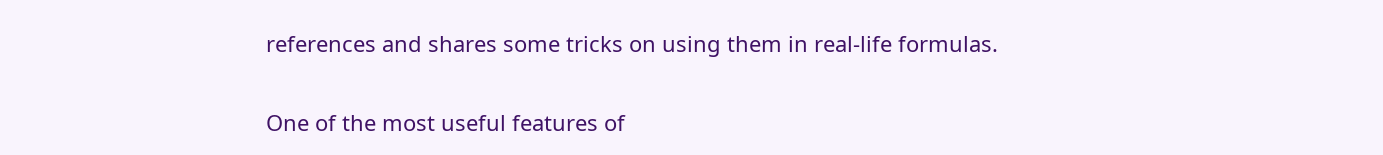references and shares some tricks on using them in real-life formulas.

One of the most useful features of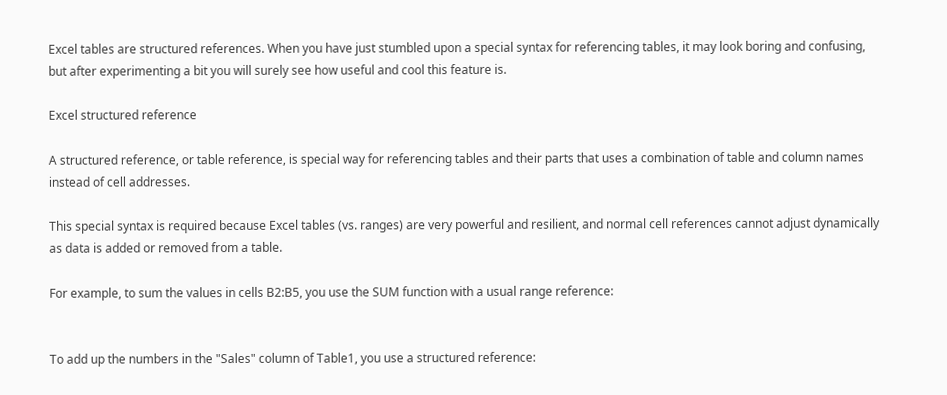Excel tables are structured references. When you have just stumbled upon a special syntax for referencing tables, it may look boring and confusing, but after experimenting a bit you will surely see how useful and cool this feature is.

Excel structured reference

A structured reference, or table reference, is special way for referencing tables and their parts that uses a combination of table and column names instead of cell addresses.

This special syntax is required because Excel tables (vs. ranges) are very powerful and resilient, and normal cell references cannot adjust dynamically as data is added or removed from a table.

For example, to sum the values in cells B2:B5, you use the SUM function with a usual range reference:


To add up the numbers in the "Sales" column of Table1, you use a structured reference: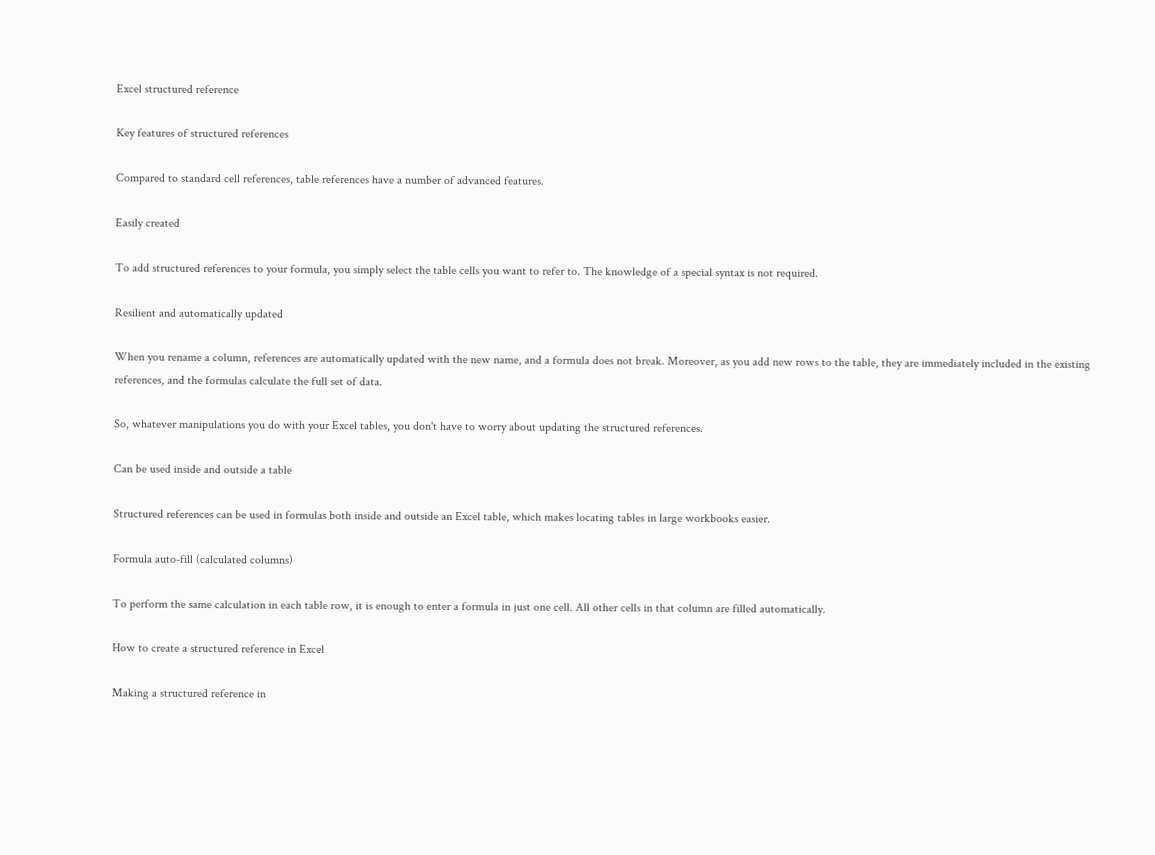Excel structured reference

Key features of structured references

Compared to standard cell references, table references have a number of advanced features.

Easily created

To add structured references to your formula, you simply select the table cells you want to refer to. The knowledge of a special syntax is not required.

Resilient and automatically updated

When you rename a column, references are automatically updated with the new name, and a formula does not break. Moreover, as you add new rows to the table, they are immediately included in the existing references, and the formulas calculate the full set of data.

So, whatever manipulations you do with your Excel tables, you don't have to worry about updating the structured references.

Can be used inside and outside a table

Structured references can be used in formulas both inside and outside an Excel table, which makes locating tables in large workbooks easier.

Formula auto-fill (calculated columns)

To perform the same calculation in each table row, it is enough to enter a formula in just one cell. All other cells in that column are filled automatically.

How to create a structured reference in Excel

Making a structured reference in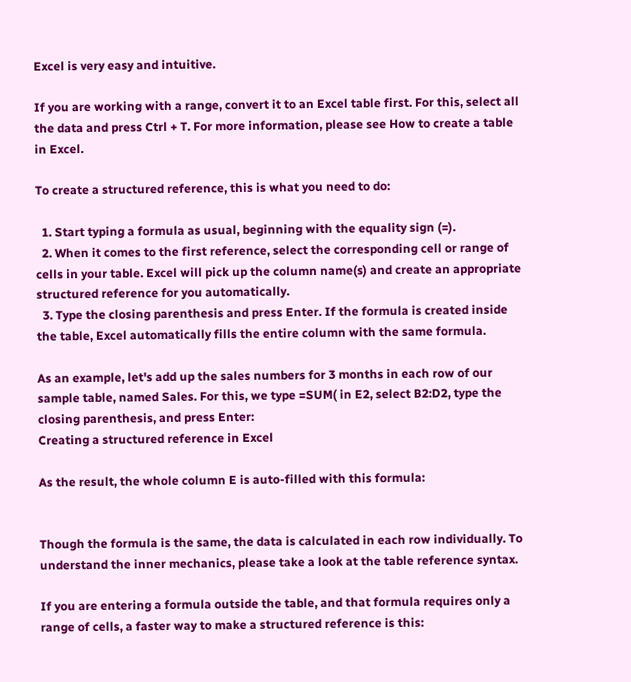Excel is very easy and intuitive.

If you are working with a range, convert it to an Excel table first. For this, select all the data and press Ctrl + T. For more information, please see How to create a table in Excel.

To create a structured reference, this is what you need to do:

  1. Start typing a formula as usual, beginning with the equality sign (=).
  2. When it comes to the first reference, select the corresponding cell or range of cells in your table. Excel will pick up the column name(s) and create an appropriate structured reference for you automatically.
  3. Type the closing parenthesis and press Enter. If the formula is created inside the table, Excel automatically fills the entire column with the same formula.

As an example, let's add up the sales numbers for 3 months in each row of our sample table, named Sales. For this, we type =SUM( in E2, select B2:D2, type the closing parenthesis, and press Enter:
Creating a structured reference in Excel

As the result, the whole column E is auto-filled with this formula:


Though the formula is the same, the data is calculated in each row individually. To understand the inner mechanics, please take a look at the table reference syntax.

If you are entering a formula outside the table, and that formula requires only a range of cells, a faster way to make a structured reference is this: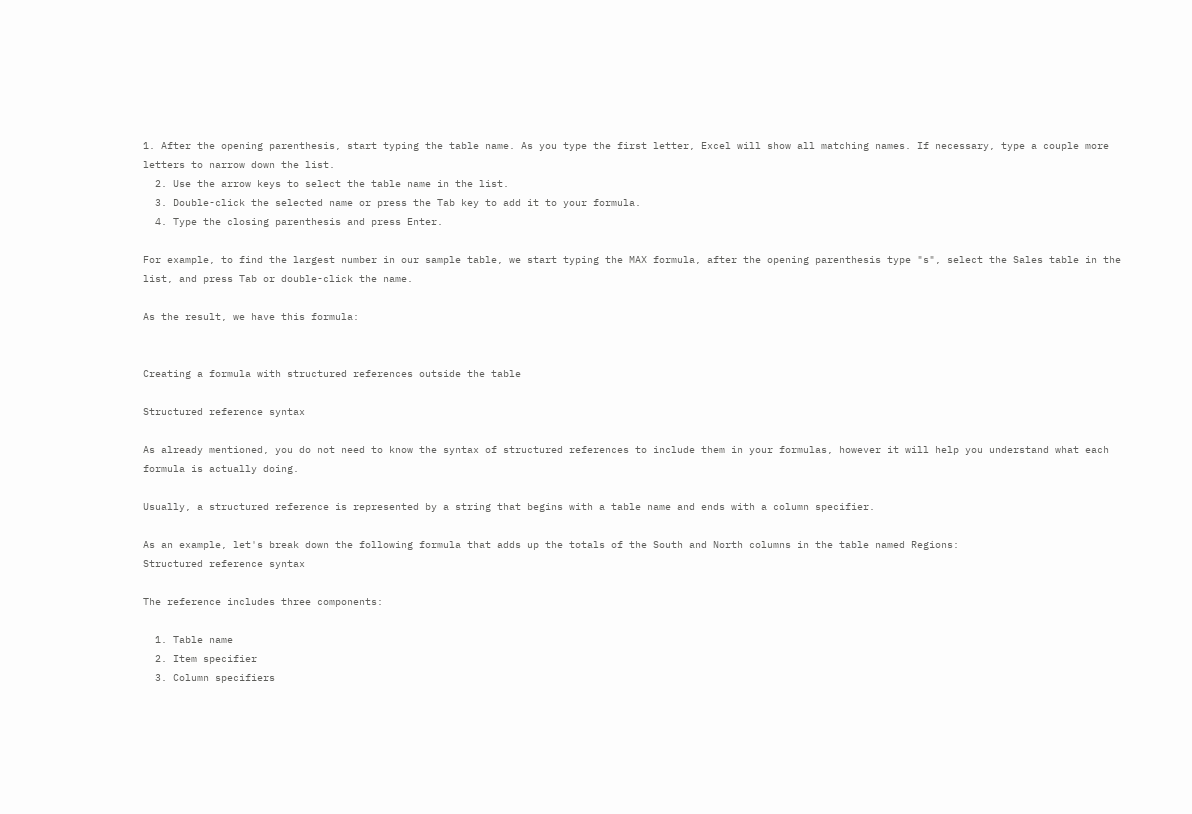1. After the opening parenthesis, start typing the table name. As you type the first letter, Excel will show all matching names. If necessary, type a couple more letters to narrow down the list.
  2. Use the arrow keys to select the table name in the list.
  3. Double-click the selected name or press the Tab key to add it to your formula.
  4. Type the closing parenthesis and press Enter.

For example, to find the largest number in our sample table, we start typing the MAX formula, after the opening parenthesis type "s", select the Sales table in the list, and press Tab or double-click the name.

As the result, we have this formula:


Creating a formula with structured references outside the table

Structured reference syntax

As already mentioned, you do not need to know the syntax of structured references to include them in your formulas, however it will help you understand what each formula is actually doing.

Usually, a structured reference is represented by a string that begins with a table name and ends with a column specifier.

As an example, let's break down the following formula that adds up the totals of the South and North columns in the table named Regions:
Structured reference syntax

The reference includes three components:

  1. Table name
  2. Item specifier
  3. Column specifiers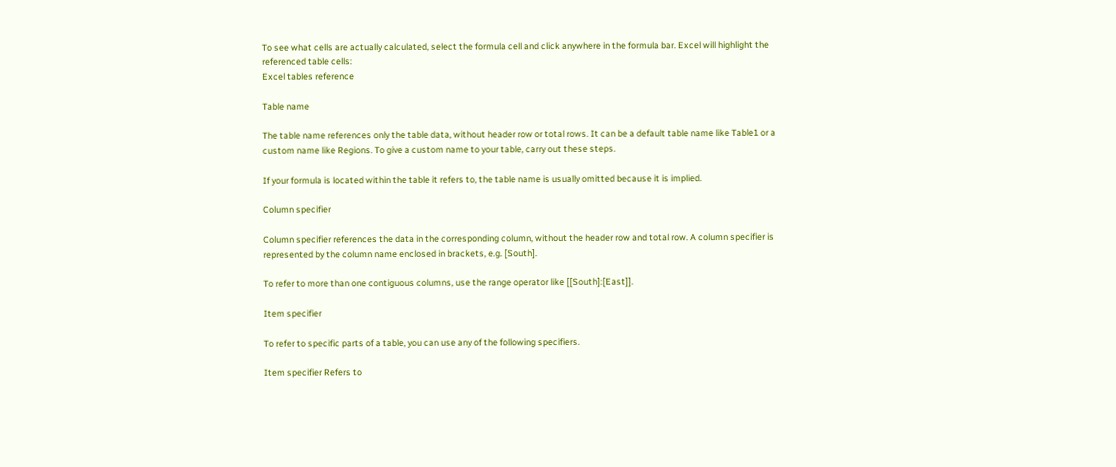To see what cells are actually calculated, select the formula cell and click anywhere in the formula bar. Excel will highlight the referenced table cells:
Excel tables reference

Table name

The table name references only the table data, without header row or total rows. It can be a default table name like Table1 or a custom name like Regions. To give a custom name to your table, carry out these steps.

If your formula is located within the table it refers to, the table name is usually omitted because it is implied.

Column specifier

Column specifier references the data in the corresponding column, without the header row and total row. A column specifier is represented by the column name enclosed in brackets, e.g. [South].

To refer to more than one contiguous columns, use the range operator like [[South]:[East]].

Item specifier

To refer to specific parts of a table, you can use any of the following specifiers.

Item specifier Refers to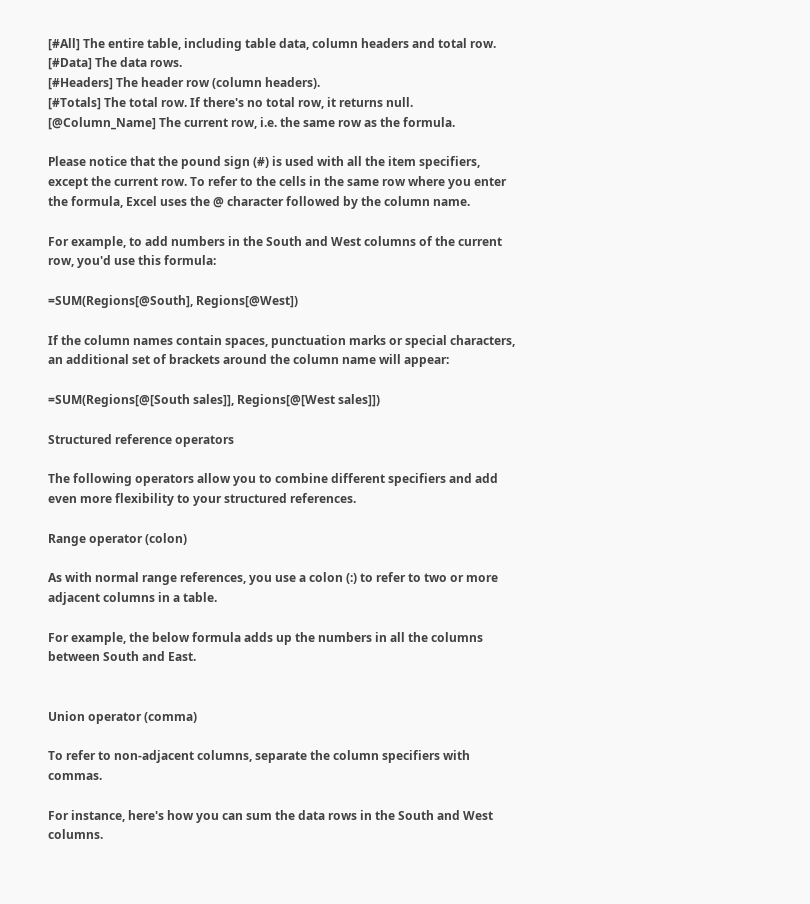[#All] The entire table, including table data, column headers and total row.
[#Data] The data rows.
[#Headers] The header row (column headers).
[#Totals] The total row. If there's no total row, it returns null.
[@Column_Name] The current row, i.e. the same row as the formula.

Please notice that the pound sign (#) is used with all the item specifiers, except the current row. To refer to the cells in the same row where you enter the formula, Excel uses the @ character followed by the column name.

For example, to add numbers in the South and West columns of the current row, you'd use this formula:

=SUM(Regions[@South], Regions[@West])

If the column names contain spaces, punctuation marks or special characters, an additional set of brackets around the column name will appear:

=SUM(Regions[@[South sales]], Regions[@[West sales]])

Structured reference operators

The following operators allow you to combine different specifiers and add even more flexibility to your structured references.

Range operator (colon)

As with normal range references, you use a colon (:) to refer to two or more adjacent columns in a table.

For example, the below formula adds up the numbers in all the columns between South and East.


Union operator (comma)

To refer to non-adjacent columns, separate the column specifiers with commas.

For instance, here's how you can sum the data rows in the South and West columns.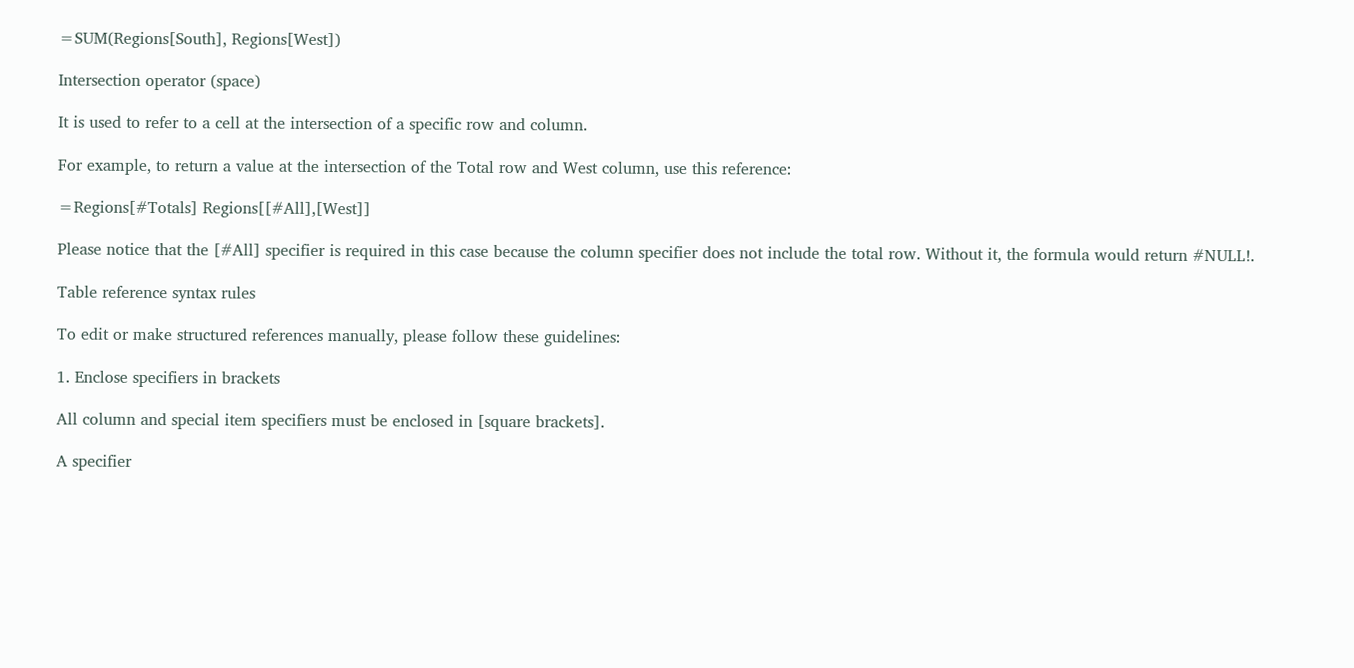=SUM(Regions[South], Regions[West])

Intersection operator (space)

It is used to refer to a cell at the intersection of a specific row and column.

For example, to return a value at the intersection of the Total row and West column, use this reference:

=Regions[#Totals] Regions[[#All],[West]]

Please notice that the [#All] specifier is required in this case because the column specifier does not include the total row. Without it, the formula would return #NULL!.

Table reference syntax rules

To edit or make structured references manually, please follow these guidelines:

1. Enclose specifiers in brackets

All column and special item specifiers must be enclosed in [square brackets].

A specifier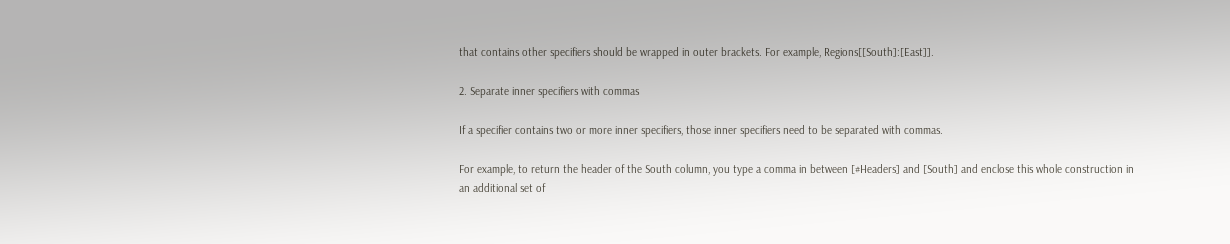that contains other specifiers should be wrapped in outer brackets. For example, Regions[[South]:[East]].

2. Separate inner specifiers with commas

If a specifier contains two or more inner specifiers, those inner specifiers need to be separated with commas.

For example, to return the header of the South column, you type a comma in between [#Headers] and [South] and enclose this whole construction in an additional set of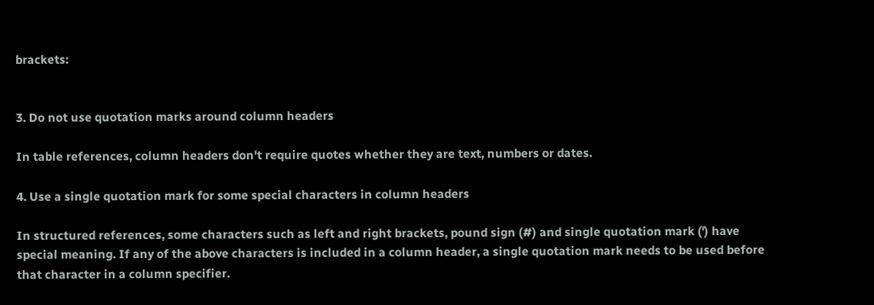brackets:


3. Do not use quotation marks around column headers

In table references, column headers don't require quotes whether they are text, numbers or dates.

4. Use a single quotation mark for some special characters in column headers

In structured references, some characters such as left and right brackets, pound sign (#) and single quotation mark (') have special meaning. If any of the above characters is included in a column header, a single quotation mark needs to be used before that character in a column specifier.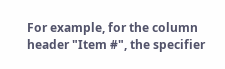For example, for the column header "Item #", the specifier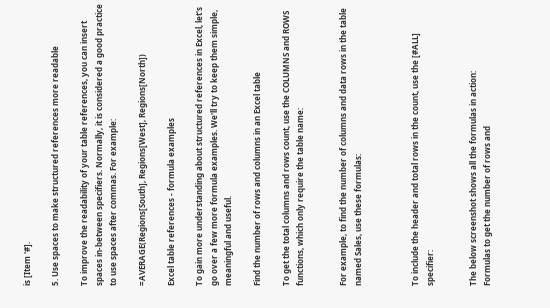is [Item '#].

5. Use spaces to make structured references more readable

To improve the readability of your table references, you can insert spaces in-between specifiers. Normally, it is considered a good practice to use spaces after commas. For example:

=AVERAGE(Regions[South], Regions[West], Regions[North])

Excel table references - formula examples

To gain more understanding about structured references in Excel, let's go over a few more formula examples. We'll try to keep them simple, meaningful and useful.

Find the number of rows and columns in an Excel table

To get the total columns and rows count, use the COLUMNS and ROWS functions, which only require the table name:


For example, to find the number of columns and data rows in the table named Sales, use these formulas:



To include the header and total rows in the count, use the [#ALL] specifier:


The below screenshot shows all the formulas in action:
Formulas to get the number of rows and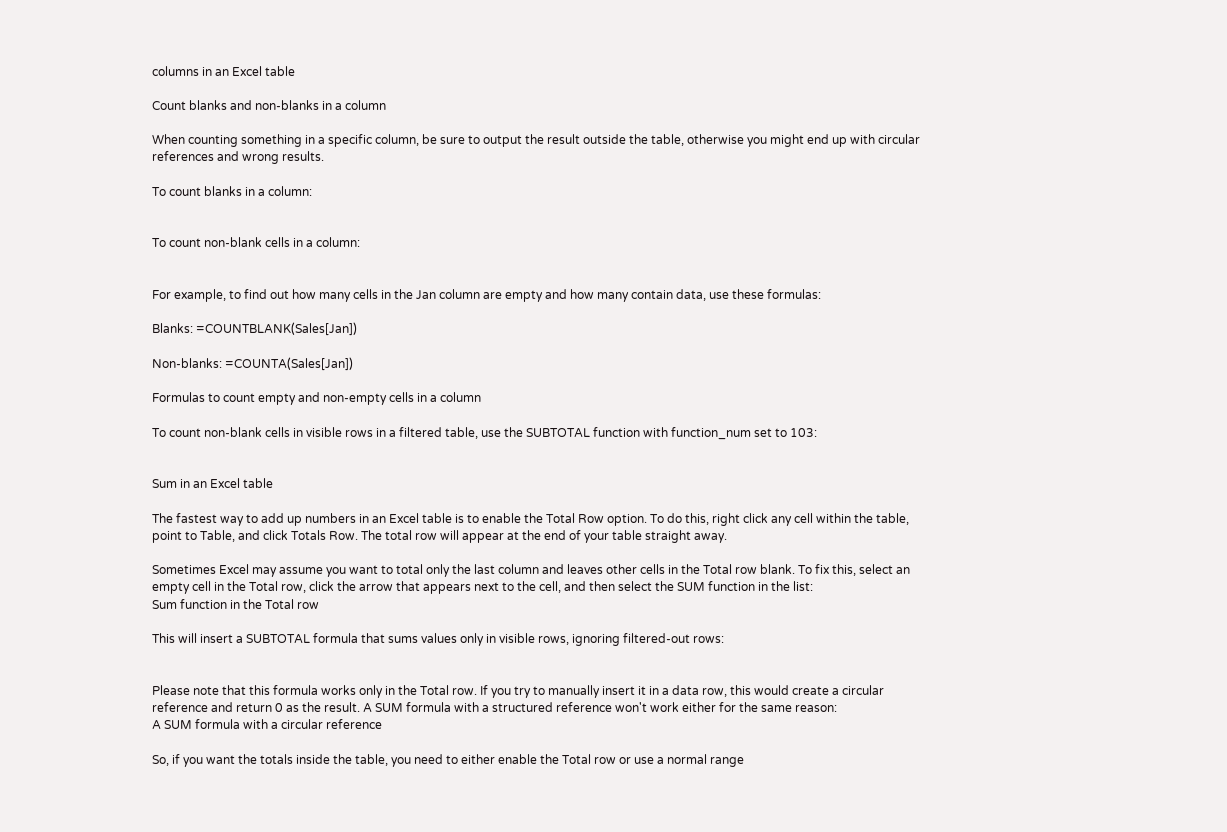columns in an Excel table

Count blanks and non-blanks in a column

When counting something in a specific column, be sure to output the result outside the table, otherwise you might end up with circular references and wrong results.

To count blanks in a column:


To count non-blank cells in a column:


For example, to find out how many cells in the Jan column are empty and how many contain data, use these formulas:

Blanks: =COUNTBLANK(Sales[Jan])

Non-blanks: =COUNTA(Sales[Jan])

Formulas to count empty and non-empty cells in a column

To count non-blank cells in visible rows in a filtered table, use the SUBTOTAL function with function_num set to 103:


Sum in an Excel table

The fastest way to add up numbers in an Excel table is to enable the Total Row option. To do this, right click any cell within the table, point to Table, and click Totals Row. The total row will appear at the end of your table straight away.

Sometimes Excel may assume you want to total only the last column and leaves other cells in the Total row blank. To fix this, select an empty cell in the Total row, click the arrow that appears next to the cell, and then select the SUM function in the list:
Sum function in the Total row

This will insert a SUBTOTAL formula that sums values only in visible rows, ignoring filtered-out rows:


Please note that this formula works only in the Total row. If you try to manually insert it in a data row, this would create a circular reference and return 0 as the result. A SUM formula with a structured reference won't work either for the same reason:
A SUM formula with a circular reference

So, if you want the totals inside the table, you need to either enable the Total row or use a normal range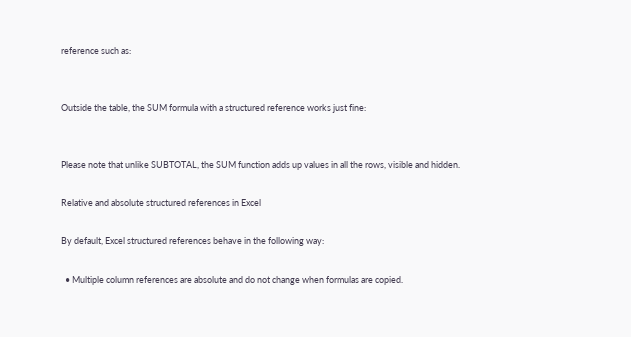reference such as:


Outside the table, the SUM formula with a structured reference works just fine:


Please note that unlike SUBTOTAL, the SUM function adds up values in all the rows, visible and hidden.

Relative and absolute structured references in Excel

By default, Excel structured references behave in the following way:

  • Multiple column references are absolute and do not change when formulas are copied.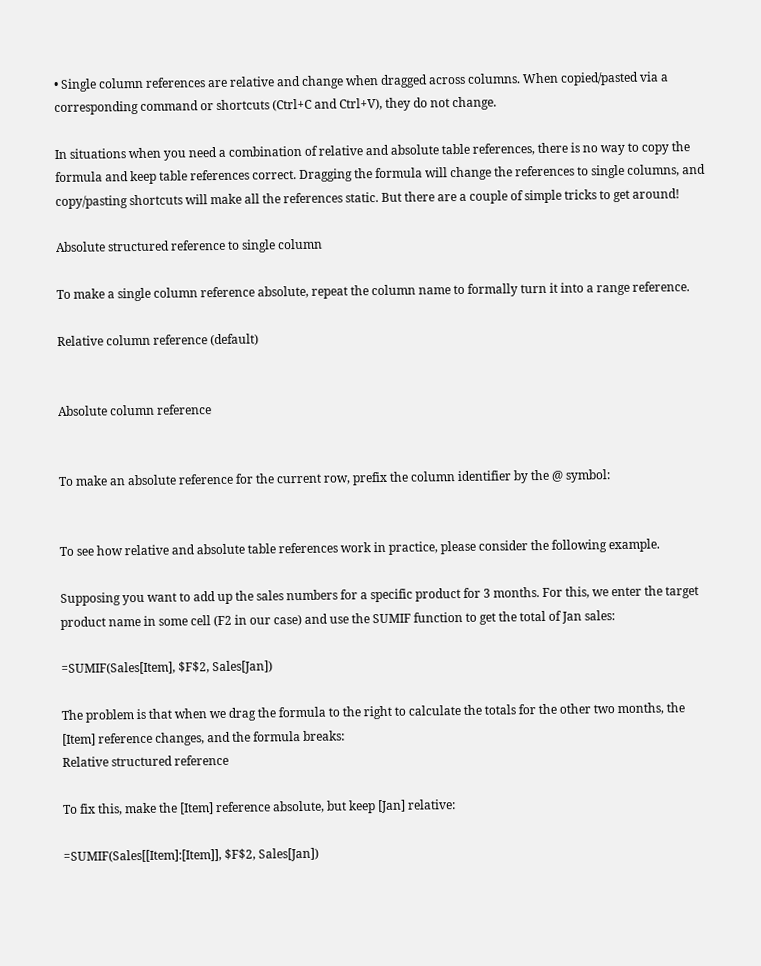• Single column references are relative and change when dragged across columns. When copied/pasted via a corresponding command or shortcuts (Ctrl+C and Ctrl+V), they do not change.

In situations when you need a combination of relative and absolute table references, there is no way to copy the formula and keep table references correct. Dragging the formula will change the references to single columns, and copy/pasting shortcuts will make all the references static. But there are a couple of simple tricks to get around!

Absolute structured reference to single column

To make a single column reference absolute, repeat the column name to formally turn it into a range reference.

Relative column reference (default)


Absolute column reference


To make an absolute reference for the current row, prefix the column identifier by the @ symbol:


To see how relative and absolute table references work in practice, please consider the following example.

Supposing you want to add up the sales numbers for a specific product for 3 months. For this, we enter the target product name in some cell (F2 in our case) and use the SUMIF function to get the total of Jan sales:

=SUMIF(Sales[Item], $F$2, Sales[Jan])

The problem is that when we drag the formula to the right to calculate the totals for the other two months, the [Item] reference changes, and the formula breaks:
Relative structured reference

To fix this, make the [Item] reference absolute, but keep [Jan] relative:

=SUMIF(Sales[[Item]:[Item]], $F$2, Sales[Jan])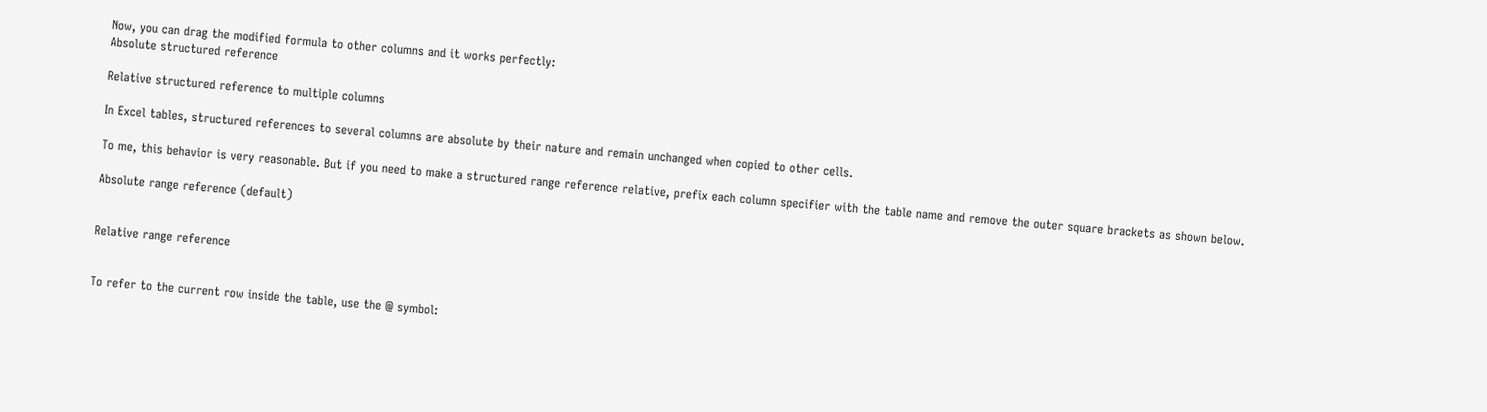Now, you can drag the modified formula to other columns and it works perfectly:
Absolute structured reference

Relative structured reference to multiple columns

In Excel tables, structured references to several columns are absolute by their nature and remain unchanged when copied to other cells.

To me, this behavior is very reasonable. But if you need to make a structured range reference relative, prefix each column specifier with the table name and remove the outer square brackets as shown below.

Absolute range reference (default)


Relative range reference


To refer to the current row inside the table, use the @ symbol: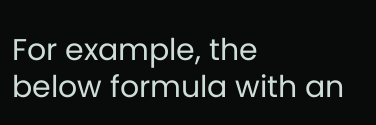For example, the below formula with an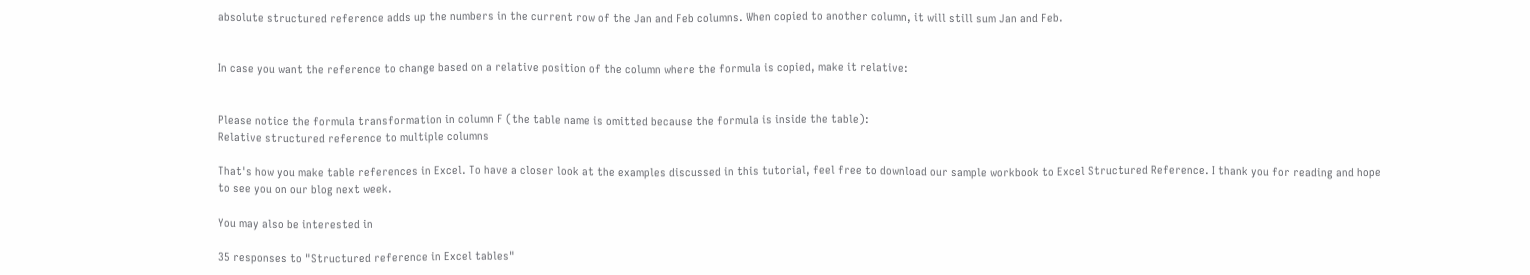absolute structured reference adds up the numbers in the current row of the Jan and Feb columns. When copied to another column, it will still sum Jan and Feb.


In case you want the reference to change based on a relative position of the column where the formula is copied, make it relative:


Please notice the formula transformation in column F (the table name is omitted because the formula is inside the table):
Relative structured reference to multiple columns

That's how you make table references in Excel. To have a closer look at the examples discussed in this tutorial, feel free to download our sample workbook to Excel Structured Reference. I thank you for reading and hope to see you on our blog next week.

You may also be interested in

35 responses to "Structured reference in Excel tables"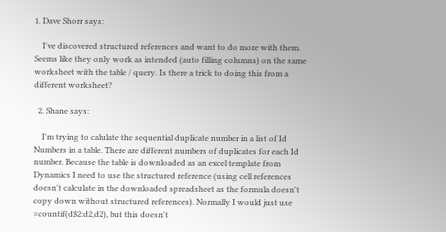1. Dave Shorr says:

    I've discovered structured references and want to do more with them. Seems like they only work as intended (auto filling columns) on the same worksheet with the table / query. Is there a trick to doing this from a different worksheet?

  2. Shane says:

    I'm trying to calulate the sequential duplicate number in a list of Id Numbers in a table. There are different numbers of duplicates for each Id number. Because the table is downloaded as an excel template from Dynamics I need to use the structured reference (using cell references doesn't calculate in the downloaded spreadsheet as the formula doesn't copy down without structured references). Normally I would just use =countif(d$2:d2,d2), but this doesn't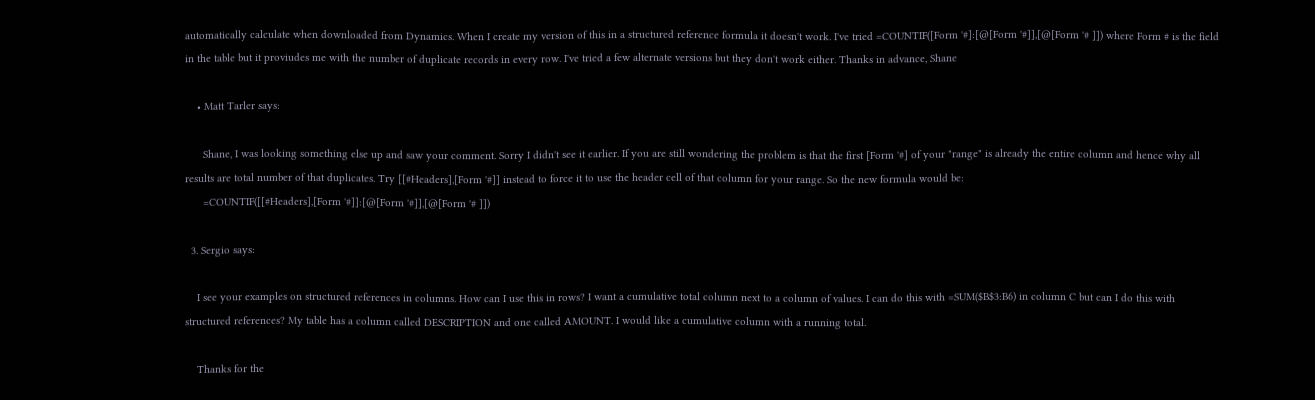automatically calculate when downloaded from Dynamics. When I create my version of this in a structured reference formula it doesn't work. I've tried =COUNTIF([Form '#]:[@[Form '#]],[@[Form '# ]]) where Form # is the field in the table but it proviudes me with the number of duplicate records in every row. I've tried a few alternate versions but they don't work either. Thanks in advance, Shane

    • Matt Tarler says:

      Shane, I was looking something else up and saw your comment. Sorry I didn't see it earlier. If you are still wondering the problem is that the first [Form '#] of your "range" is already the entire column and hence why all results are total number of that duplicates. Try [[#Headers],[Form '#]] instead to force it to use the header cell of that column for your range. So the new formula would be:
      =COUNTIF([[#Headers],[Form '#]]:[@[Form '#]],[@[Form '# ]])

  3. Sergio says:

    I see your examples on structured references in columns. How can I use this in rows? I want a cumulative total column next to a column of values. I can do this with =SUM($B$3:B6) in column C but can I do this with structured references? My table has a column called DESCRIPTION and one called AMOUNT. I would like a cumulative column with a running total.

    Thanks for the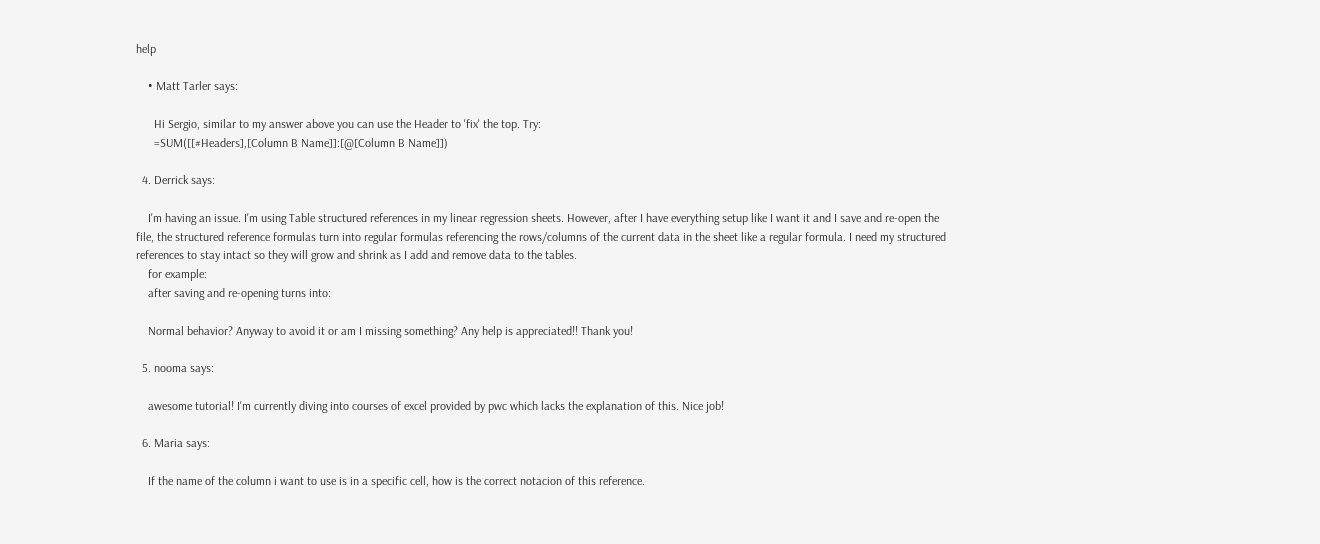help

    • Matt Tarler says:

      Hi Sergio, similar to my answer above you can use the Header to 'fix' the top. Try:
      =SUM([[#Headers],[Column B Name]]:[@[Column B Name]])

  4. Derrick says:

    I'm having an issue. I'm using Table structured references in my linear regression sheets. However, after I have everything setup like I want it and I save and re-open the file, the structured reference formulas turn into regular formulas referencing the rows/columns of the current data in the sheet like a regular formula. I need my structured references to stay intact so they will grow and shrink as I add and remove data to the tables.
    for example:
    after saving and re-opening turns into:

    Normal behavior? Anyway to avoid it or am I missing something? Any help is appreciated!! Thank you!

  5. nooma says:

    awesome tutorial! I'm currently diving into courses of excel provided by pwc which lacks the explanation of this. Nice job!

  6. Maria says:

    If the name of the column i want to use is in a specific cell, how is the correct notacion of this reference.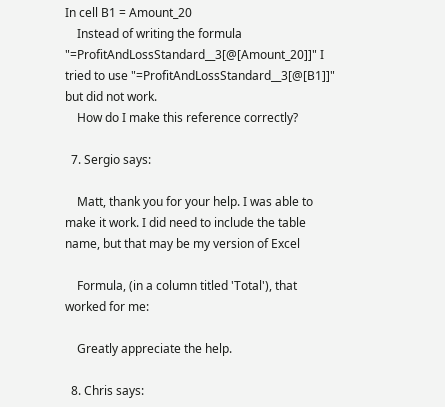In cell B1 = Amount_20
    Instead of writing the formula "=ProfitAndLossStandard__3[@[Amount_20]]" I tried to use "=ProfitAndLossStandard__3[@[B1]]" but did not work.
    How do I make this reference correctly?

  7. Sergio says:

    Matt, thank you for your help. I was able to make it work. I did need to include the table name, but that may be my version of Excel

    Formula, (in a column titled 'Total'), that worked for me:

    Greatly appreciate the help.

  8. Chris says: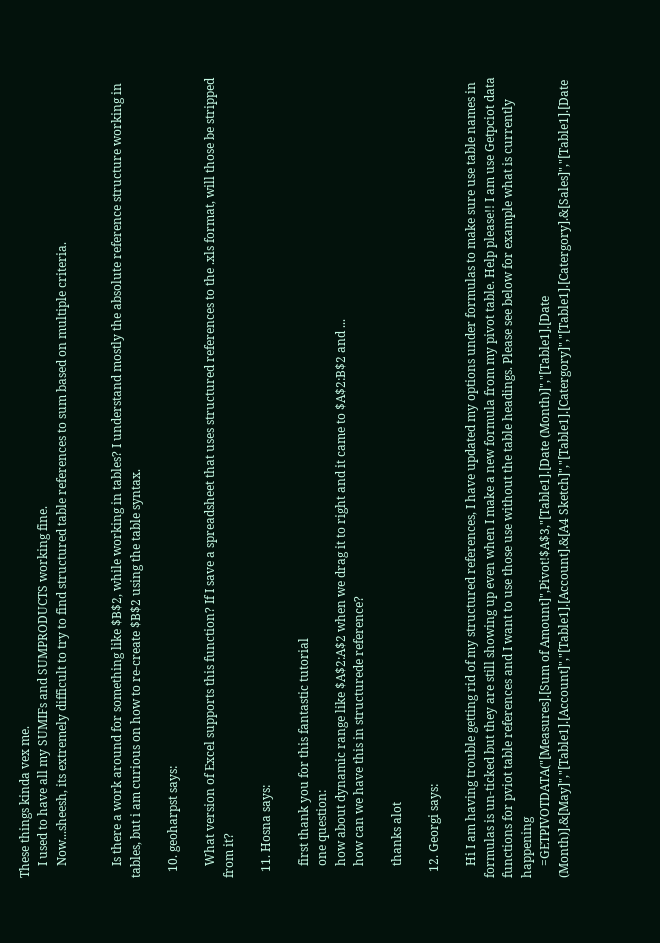These things kinda vex me.
    I used to have all my SUMIFs and SUMPRODUCTS working fine.
    Now...sheesh, its extremely difficult to try to find structured table references to sum based on multiple criteria.


    Is there a work around for something like $B$2, while working in tables? I understand mostly the absolute reference structure working in tables, but i am curious on how to re-create $B$2 using the table syntax.

  10. geoharpst says:

    What version of Excel supports this function? If I save a spreadsheet that uses structured references to the .xls format, will those be stripped from it?

  11. Hosna says:

    first thank you for this fantastic tutorial
    one question:
    how about dynamic range like $A$2:A$2 when we drag it to right and it came to $A$2:B$2 and ...
    how can we have this in structurede reference?

    thanks alot

  12. Georgi says:

    Hi I am having trouble getting rid of my structured references, I have updated my options under formulas to make sure use table names in formulas is un-ticked but they are still showing up even when I make a new formula from my pivot table. Help please!! I am use Getpciot data functions for pviot table references and I want to use those use without the table headings. Please see below for example what is currently happening
    =GETPIVOTDATA("[Measures].[Sum of Amount]",Pivot!$A$3,"[Table1].[Date (Month)]","[Table1].[Date (Month)].&[May]","[Table1].[Account]","[Table1].[Account].&[A4 Sketch]","[Table1].[Catergory]","[Table1].[Catergory].&[Sales]","[Table1].[Date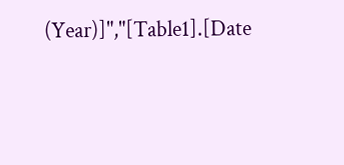(Year)]","[Table1].[Date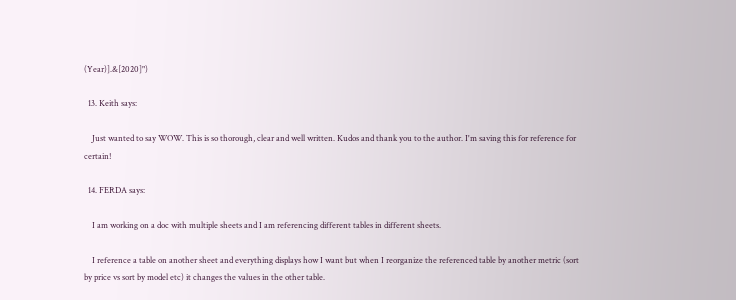(Year)].&[2020]")

  13. Keith says:

    Just wanted to say WOW. This is so thorough, clear and well written. Kudos and thank you to the author. I'm saving this for reference for certain!

  14. FERDA says:

    I am working on a doc with multiple sheets and I am referencing different tables in different sheets.

    I reference a table on another sheet and everything displays how I want but when I reorganize the referenced table by another metric (sort by price vs sort by model etc) it changes the values in the other table.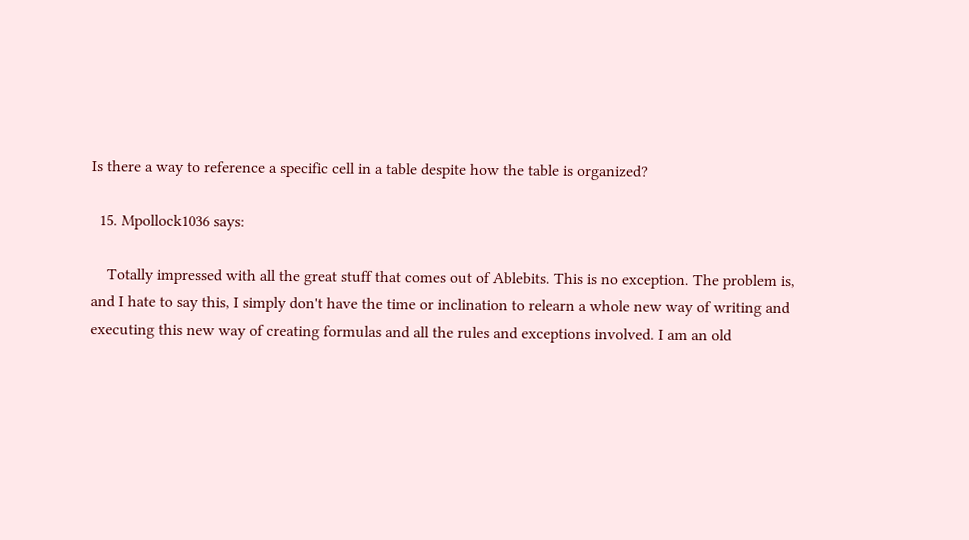Is there a way to reference a specific cell in a table despite how the table is organized?

  15. Mpollock1036 says:

    Totally impressed with all the great stuff that comes out of Ablebits. This is no exception. The problem is, and I hate to say this, I simply don't have the time or inclination to relearn a whole new way of writing and executing this new way of creating formulas and all the rules and exceptions involved. I am an old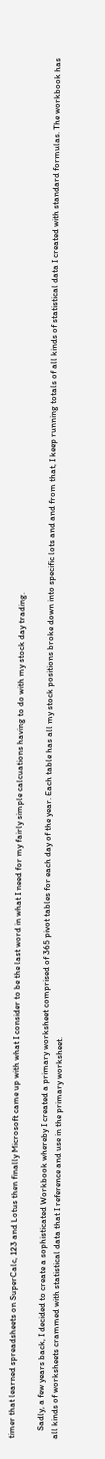timer that learned spreadsheets on SuperCalc, 123 and Lotus then finally Microsoft came up with what I consider to be the last word in what I need for my fairly simple calcuations having to do with my stock day trading.

    Sadly, a few years back, I decided to create a sophisticated Workbook whereby I created a primary worksheet comprised of 365 pivot tables for each day of the year. Each table has all my stock positions broke down into specific lots and and from that, I keep running totals of all kinds of statistical data I created with standard formulas. The workbook has all kinds of worksheets crammed with statistical data that I reference and use in the primary worksheet.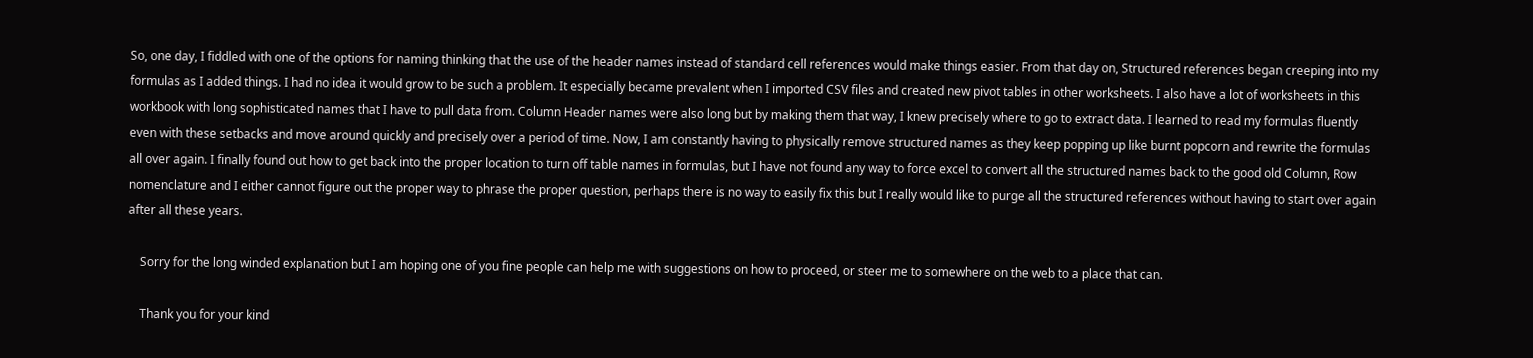So, one day, I fiddled with one of the options for naming thinking that the use of the header names instead of standard cell references would make things easier. From that day on, Structured references began creeping into my formulas as I added things. I had no idea it would grow to be such a problem. It especially became prevalent when I imported CSV files and created new pivot tables in other worksheets. I also have a lot of worksheets in this workbook with long sophisticated names that I have to pull data from. Column Header names were also long but by making them that way, I knew precisely where to go to extract data. I learned to read my formulas fluently even with these setbacks and move around quickly and precisely over a period of time. Now, I am constantly having to physically remove structured names as they keep popping up like burnt popcorn and rewrite the formulas all over again. I finally found out how to get back into the proper location to turn off table names in formulas, but I have not found any way to force excel to convert all the structured names back to the good old Column, Row nomenclature and I either cannot figure out the proper way to phrase the proper question, perhaps there is no way to easily fix this but I really would like to purge all the structured references without having to start over again after all these years.

    Sorry for the long winded explanation but I am hoping one of you fine people can help me with suggestions on how to proceed, or steer me to somewhere on the web to a place that can.

    Thank you for your kind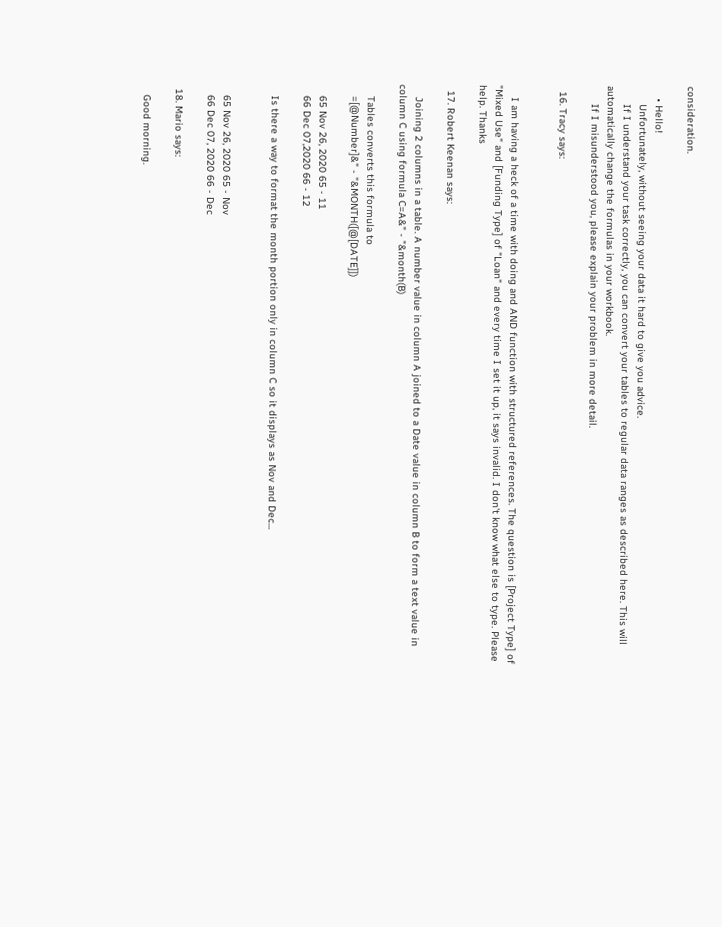consideration.

    • Hello!
      Unfortunately, without seeing your data it hard to give you advice.
      If I understand your task correctly, you can convert your tables to regular data ranges as described here. This will automatically change the formulas in your workbook.
      If I misunderstood you, please explain your problem in more detail.

  16. Tracy says:


    I am having a heck of a time with doing and AND function with structured references. The question is [Project Type] of "Mixed Use" and [Funding Type] of "Loan" and every time I set it up, it says invalid. I don't know what else to type. Please help. Thanks

  17. Robert Keenan says:

    Joining 2 columns in a table. A number value in column A joined to a Date value in column B to form a text value in column C using formula C=A&" - "&month(B)

    Tables converts this formula to
    =[@Number]&" - "&MONTH([@[DATE]])

    65 Nov 26, 2020 65 - 11
    66 Dec 07,2020 66 - 12

    Is there a way to format the month portion only in column C so it displays as Nov and Dec...


    65 Nov 26, 2020 65 - Nov
    66 Dec 07, 2020 66 - Dec

  18. Mario says:

    Good morning.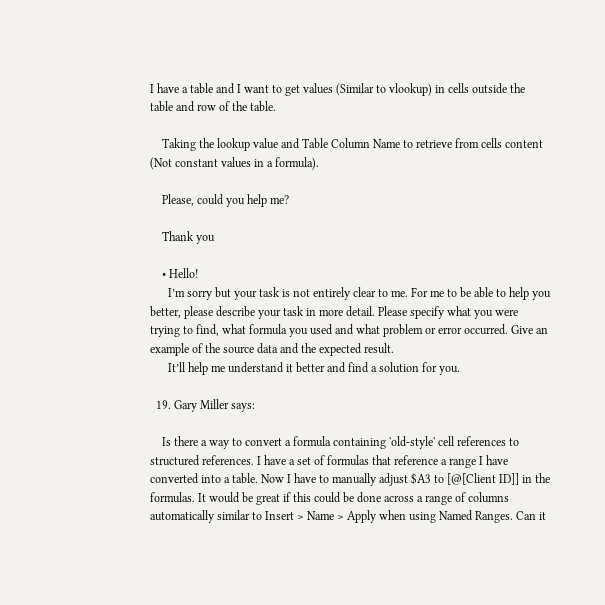I have a table and I want to get values (Similar to vlookup) in cells outside the table and row of the table.

    Taking the lookup value and Table Column Name to retrieve from cells content (Not constant values in a formula).

    Please, could you help me?

    Thank you

    • Hello!
      I’m sorry but your task is not entirely clear to me. For me to be able to help you better, please describe your task in more detail. Please specify what you were trying to find, what formula you used and what problem or error occurred. Give an example of the source data and the expected result.
      It’ll help me understand it better and find a solution for you.

  19. Gary Miller says:

    Is there a way to convert a formula containing 'old-style' cell references to structured references. I have a set of formulas that reference a range I have converted into a table. Now I have to manually adjust $A3 to [@[Client ID]] in the formulas. It would be great if this could be done across a range of columns automatically similar to Insert > Name > Apply when using Named Ranges. Can it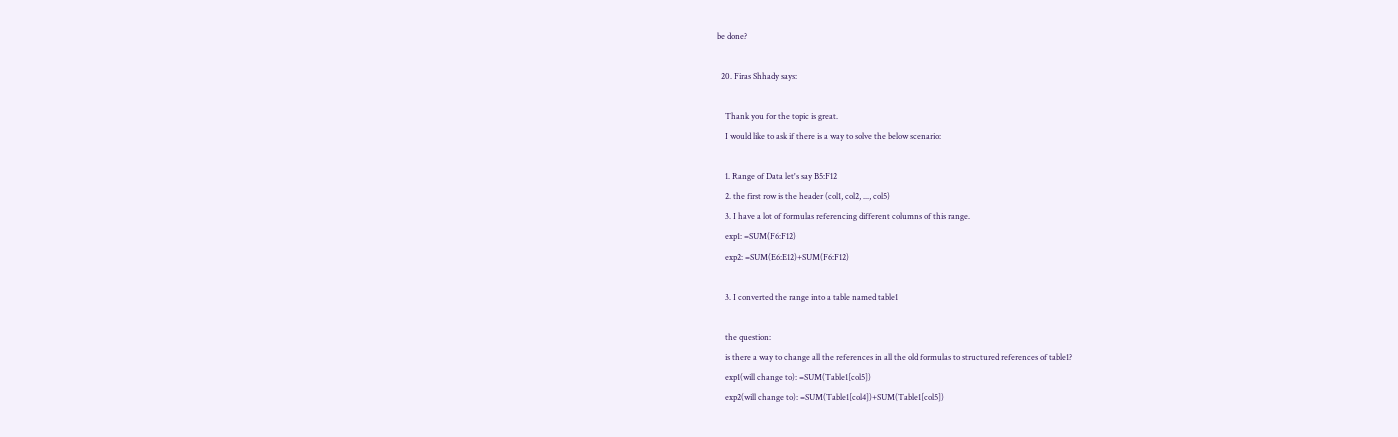be done?

  20. Firas Shhady says:

    Thank you for the topic is great.
    I would like to ask if there is a way to solve the below scenario:

    1. Range of Data let's say B5:F12
    2. the first row is the header (col1, col2, ..., col5)
    3. I have a lot of formulas referencing different columns of this range.
    exp1: =SUM(F6:F12)
    exp2: =SUM(E6:E12)+SUM(F6:F12)

    3. I converted the range into a table named table1

    the question:
    is there a way to change all the references in all the old formulas to structured references of table1?
    exp1(will change to): =SUM(Table1[col5])
    exp2(will change to): =SUM(Table1[col4])+SUM(Table1[col5])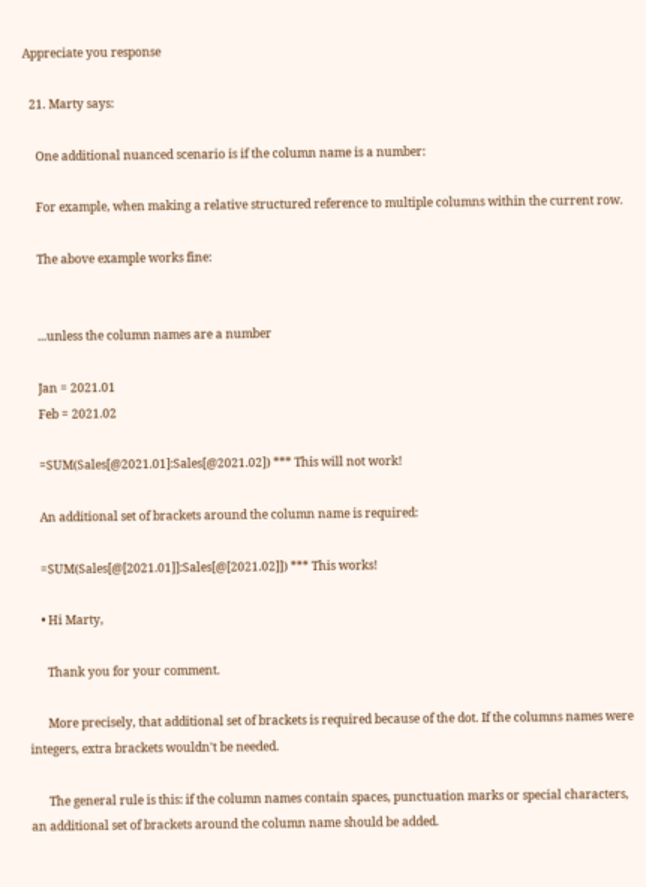Appreciate you response

  21. Marty says:

    One additional nuanced scenario is if the column name is a number:

    For example, when making a relative structured reference to multiple columns within the current row.

    The above example works fine:


    ...unless the column names are a number

    Jan = 2021.01
    Feb = 2021.02

    =SUM(Sales[@2021.01]:Sales[@2021.02]) *** This will not work!

    An additional set of brackets around the column name is required:

    =SUM(Sales[@[2021.01]]:Sales[@[2021.02]]) *** This works!

    • Hi Marty,

      Thank you for your comment.

      More precisely, that additional set of brackets is required because of the dot. If the columns names were integers, extra brackets wouldn't be needed.

      The general rule is this: if the column names contain spaces, punctuation marks or special characters, an additional set of brackets around the column name should be added.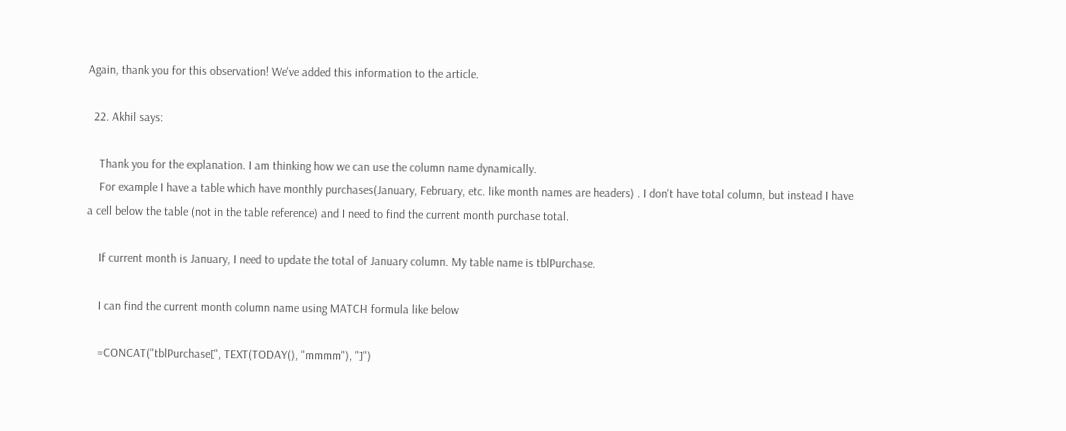Again, thank you for this observation! We've added this information to the article.

  22. Akhil says:

    Thank you for the explanation. I am thinking how we can use the column name dynamically.
    For example I have a table which have monthly purchases(January, February, etc. like month names are headers) . I don't have total column, but instead I have a cell below the table (not in the table reference) and I need to find the current month purchase total.

    If current month is January, I need to update the total of January column. My table name is tblPurchase.

    I can find the current month column name using MATCH formula like below

    =CONCAT("tblPurchase[", TEXT(TODAY(), "mmmm"), "]")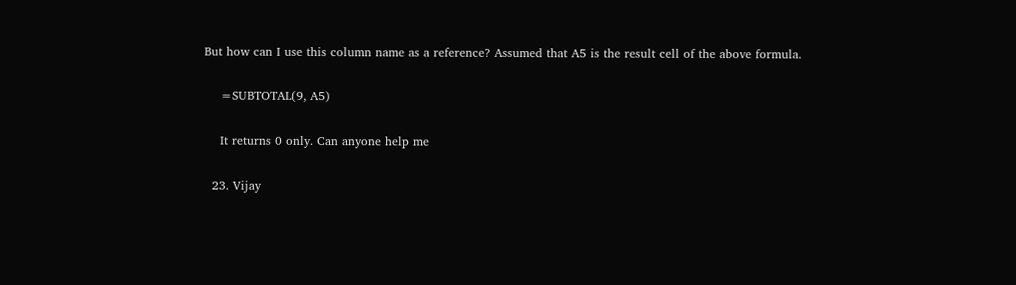But how can I use this column name as a reference? Assumed that A5 is the result cell of the above formula.

    =SUBTOTAL(9, A5)

    It returns 0 only. Can anyone help me

  23. Vijay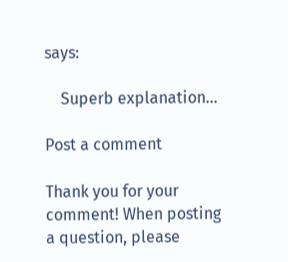says:

    Superb explanation...

Post a comment

Thank you for your comment! When posting a question, please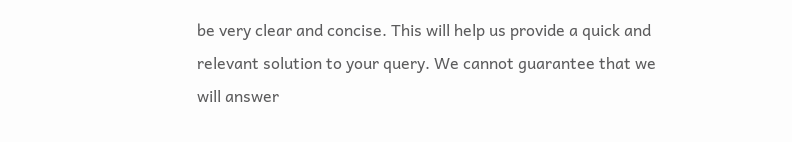be very clear and concise. This will help us provide a quick and relevant solution to your query. We cannot guarantee that we will answer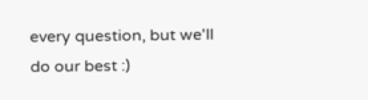every question, but we'll do our best :)